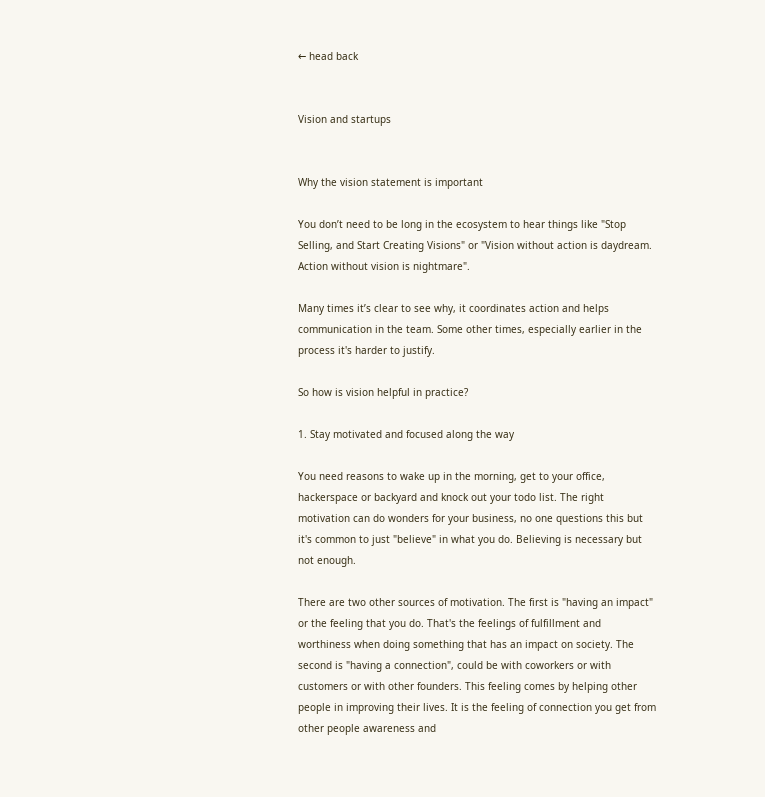← head back


Vision and startups


Why the vision statement is important

You don’t need to be long in the ecosystem to hear things like "Stop Selling, and Start Creating Visions" or "Vision without action is daydream. Action without vision is nightmare".

Many times it’s clear to see why, it coordinates action and helps communication in the team. Some other times, especially earlier in the process it's harder to justify.

So how is vision helpful in practice?

1. Stay motivated and focused along the way

You need reasons to wake up in the morning, get to your office, hackerspace or backyard and knock out your todo list. The right motivation can do wonders for your business, no one questions this but it's common to just "believe" in what you do. Believing is necessary but not enough.

There are two other sources of motivation. The first is "having an impact" or the feeling that you do. That's the feelings of fulfillment and worthiness when doing something that has an impact on society. The second is "having a connection", could be with coworkers or with customers or with other founders. This feeling comes by helping other people in improving their lives. It is the feeling of connection you get from other people awareness and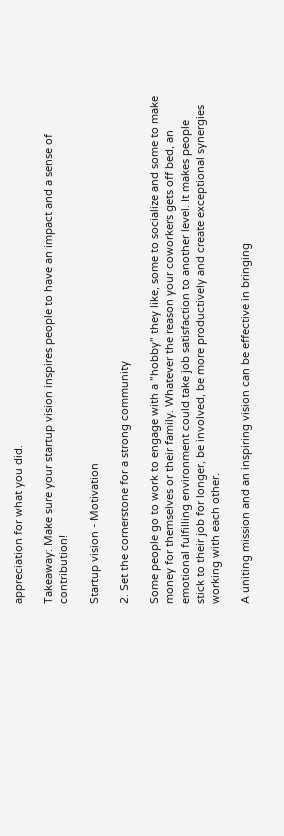appreciation for what you did.

Takeaway: Make sure your startup vision inspires people to have an impact and a sense of contribution!

Startup vision - Motivation

2. Set the cornerstone for a strong community

Some people go to work to engage with a "hobby" they like, some to socialize and some to make money for themselves or their family. Whatever the reason your coworkers gets off bed, an emotional fulfilling environment could take job satisfaction to another level. It makes people stick to their job for longer, be involved, be more productively and create exceptional synergies working with each other.

A uniting mission and an inspiring vision can be effective in bringing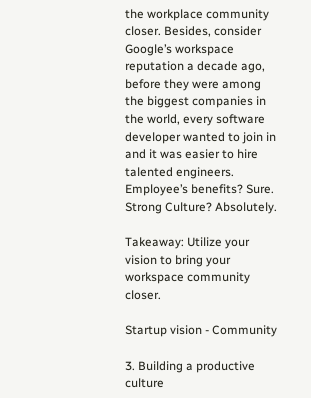the workplace community closer. Besides, consider Google’s workspace reputation a decade ago, before they were among the biggest companies in the world, every software developer wanted to join in and it was easier to hire talented engineers. Employee’s benefits? Sure. Strong Culture? Absolutely.

Takeaway: Utilize your vision to bring your workspace community closer.

Startup vision - Community

3. Building a productive culture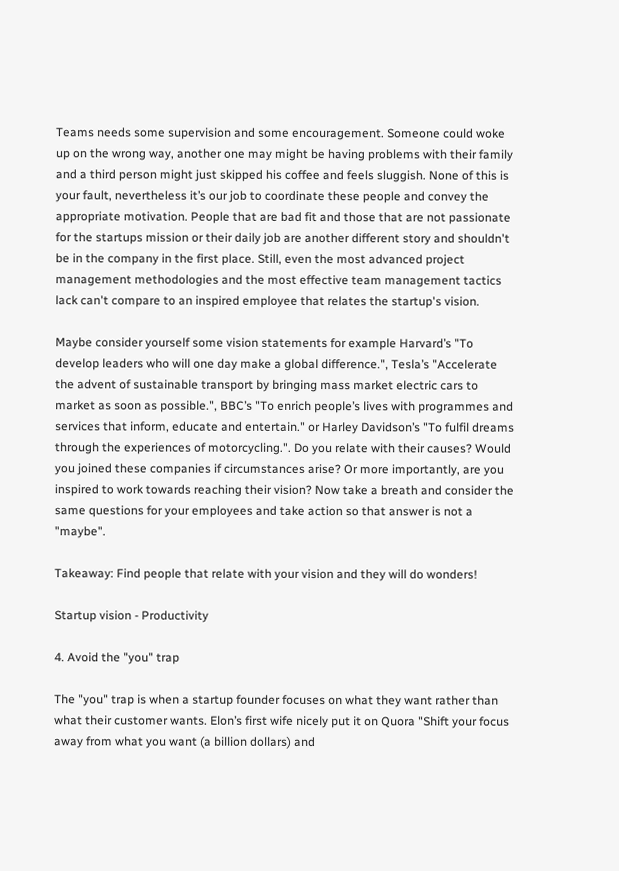Teams needs some supervision and some encouragement. Someone could woke up on the wrong way, another one may might be having problems with their family and a third person might just skipped his coffee and feels sluggish. None of this is your fault, nevertheless it’s our job to coordinate these people and convey the appropriate motivation. People that are bad fit and those that are not passionate for the startups mission or their daily job are another different story and shouldn't be in the company in the first place. Still, even the most advanced project management methodologies and the most effective team management tactics lack can't compare to an inspired employee that relates the startup's vision.

Maybe consider yourself some vision statements for example Harvard’s "To develop leaders who will one day make a global difference.", Tesla’s "Accelerate the advent of sustainable transport by bringing mass market electric cars to market as soon as possible.", BBC’s "To enrich people’s lives with programmes and services that inform, educate and entertain." or Harley Davidson’s "To fulfil dreams through the experiences of motorcycling.". Do you relate with their causes? Would you joined these companies if circumstances arise? Or more importantly, are you inspired to work towards reaching their vision? Now take a breath and consider the same questions for your employees and take action so that answer is not a "maybe".

Takeaway: Find people that relate with your vision and they will do wonders!

Startup vision - Productivity

4. Avoid the "you" trap

The "you" trap is when a startup founder focuses on what they want rather than what their customer wants. Elon’s first wife nicely put it on Quora "Shift your focus away from what you want (a billion dollars) and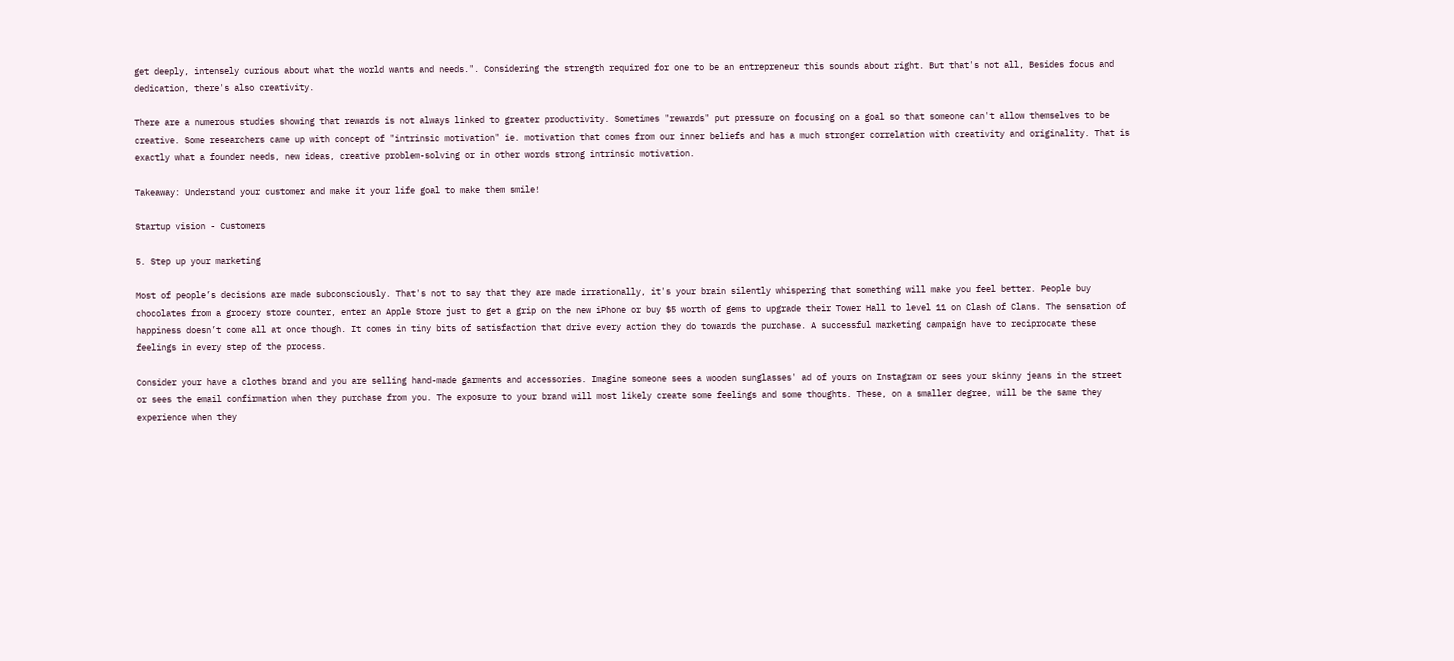get deeply, intensely curious about what the world wants and needs.". Considering the strength required for one to be an entrepreneur this sounds about right. But that's not all, Besides focus and dedication, there's also creativity.

There are a numerous studies showing that rewards is not always linked to greater productivity. Sometimes "rewards" put pressure on focusing on a goal so that someone can't allow themselves to be creative. Some researchers came up with concept of "intrinsic motivation" ie. motivation that comes from our inner beliefs and has a much stronger correlation with creativity and originality. That is exactly what a founder needs, new ideas, creative problem-solving or in other words strong intrinsic motivation.

Takeaway: Understand your customer and make it your life goal to make them smile!

Startup vision - Customers

5. Step up your marketing

Most of people’s decisions are made subconsciously. That's not to say that they are made irrationally, it's your brain silently whispering that something will make you feel better. People buy chocolates from a grocery store counter, enter an Apple Store just to get a grip on the new iPhone or buy $5 worth of gems to upgrade their Tower Hall to level 11 on Clash of Clans. The sensation of happiness doesn’t come all at once though. It comes in tiny bits of satisfaction that drive every action they do towards the purchase. A successful marketing campaign have to reciprocate these feelings in every step of the process.

Consider your have a clothes brand and you are selling hand-made garments and accessories. Imagine someone sees a wooden sunglasses' ad of yours on Instagram or sees your skinny jeans in the street or sees the email confirmation when they purchase from you. The exposure to your brand will most likely create some feelings and some thoughts. These, on a smaller degree, will be the same they experience when they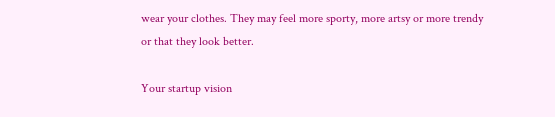wear your clothes. They may feel more sporty, more artsy or more trendy or that they look better.

Your startup vision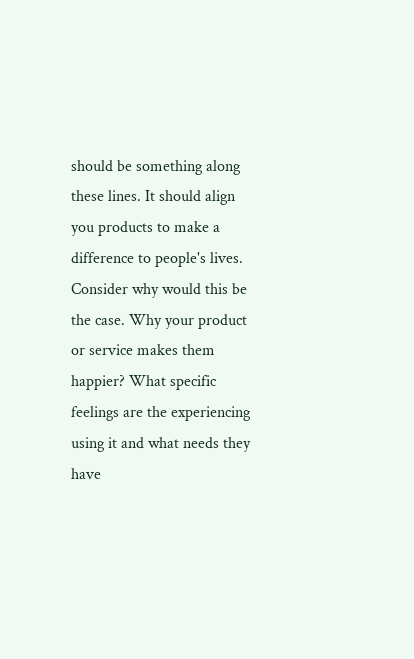should be something along these lines. It should align you products to make a difference to people's lives. Consider why would this be the case. Why your product or service makes them happier? What specific feelings are the experiencing using it and what needs they have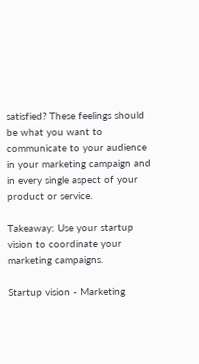satisfied? These feelings should be what you want to communicate to your audience in your marketing campaign and in every single aspect of your product or service.

Takeaway: Use your startup vision to coordinate your marketing campaigns.

Startup vision - Marketing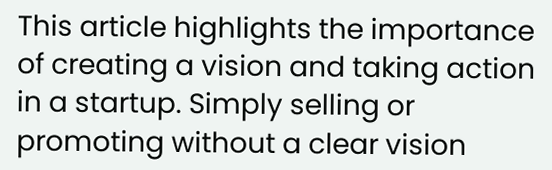This article highlights the importance of creating a vision and taking action in a startup. Simply selling or promoting without a clear vision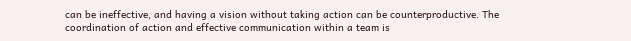can be ineffective, and having a vision without taking action can be counterproductive. The coordination of action and effective communication within a team is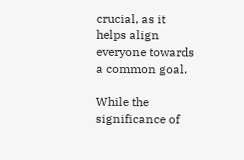crucial, as it helps align everyone towards a common goal.

While the significance of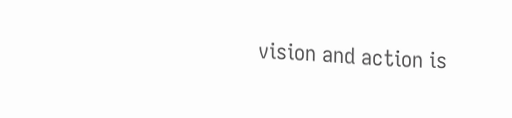vision and action is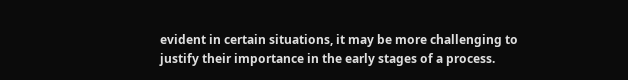evident in certain situations, it may be more challenging to justify their importance in the early stages of a process.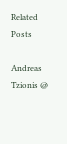Related Posts

Andreas Tzionis @